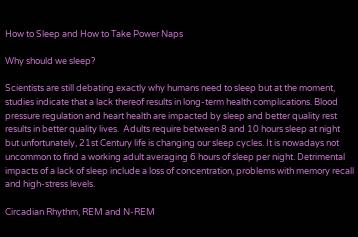How to Sleep and How to Take Power Naps

Why should we sleep?

Scientists are still debating exactly why humans need to sleep but at the moment, studies indicate that a lack thereof results in long-term health complications. Blood pressure regulation and heart health are impacted by sleep and better quality rest results in better quality lives.  Adults require between 8 and 10 hours sleep at night but unfortunately, 21st Century life is changing our sleep cycles. It is nowadays not uncommon to find a working adult averaging 6 hours of sleep per night. Detrimental impacts of a lack of sleep include a loss of concentration, problems with memory recall and high-stress levels.

Circadian Rhythm, REM and N-REM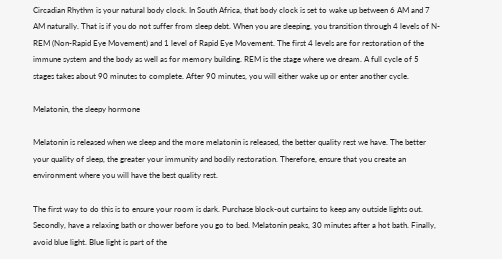Circadian Rhythm is your natural body clock. In South Africa, that body clock is set to wake up between 6 AM and 7 AM naturally. That is if you do not suffer from sleep debt. When you are sleeping, you transition through 4 levels of N-REM (Non-Rapid Eye Movement) and 1 level of Rapid Eye Movement. The first 4 levels are for restoration of the immune system and the body as well as for memory building. REM is the stage where we dream. A full cycle of 5 stages takes about 90 minutes to complete. After 90 minutes, you will either wake up or enter another cycle.

Melatonin, the sleepy hormone

Melatonin is released when we sleep and the more melatonin is released, the better quality rest we have. The better your quality of sleep, the greater your immunity and bodily restoration. Therefore, ensure that you create an environment where you will have the best quality rest.

The first way to do this is to ensure your room is dark. Purchase block-out curtains to keep any outside lights out. Secondly, have a relaxing bath or shower before you go to bed. Melatonin peaks, 30 minutes after a hot bath. Finally, avoid blue light. Blue light is part of the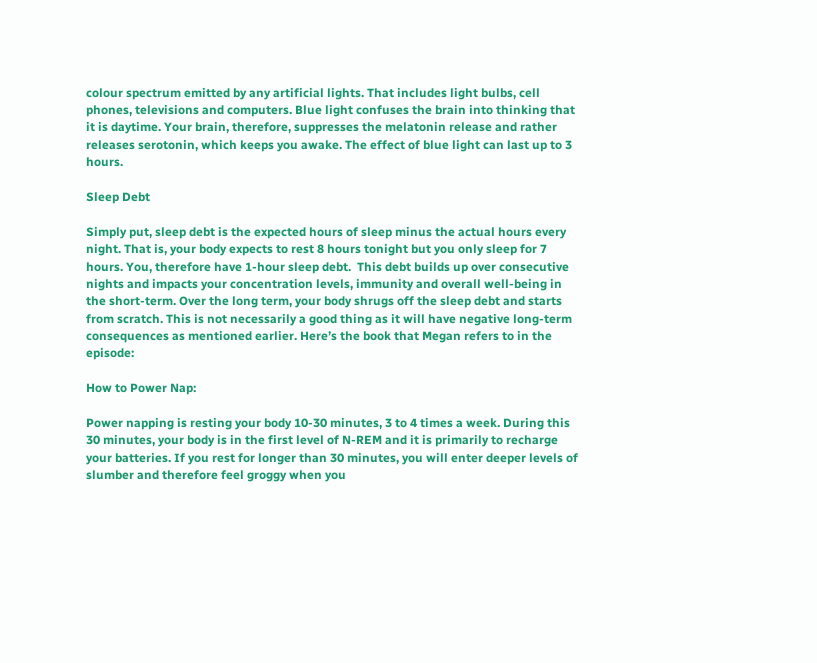colour spectrum emitted by any artificial lights. That includes light bulbs, cell phones, televisions and computers. Blue light confuses the brain into thinking that it is daytime. Your brain, therefore, suppresses the melatonin release and rather releases serotonin, which keeps you awake. The effect of blue light can last up to 3 hours.

Sleep Debt

Simply put, sleep debt is the expected hours of sleep minus the actual hours every night. That is, your body expects to rest 8 hours tonight but you only sleep for 7 hours. You, therefore have 1-hour sleep debt.  This debt builds up over consecutive nights and impacts your concentration levels, immunity and overall well-being in the short-term. Over the long term, your body shrugs off the sleep debt and starts from scratch. This is not necessarily a good thing as it will have negative long-term consequences as mentioned earlier. Here’s the book that Megan refers to in the episode:

How to Power Nap:

Power napping is resting your body 10-30 minutes, 3 to 4 times a week. During this 30 minutes, your body is in the first level of N-REM and it is primarily to recharge your batteries. If you rest for longer than 30 minutes, you will enter deeper levels of slumber and therefore feel groggy when you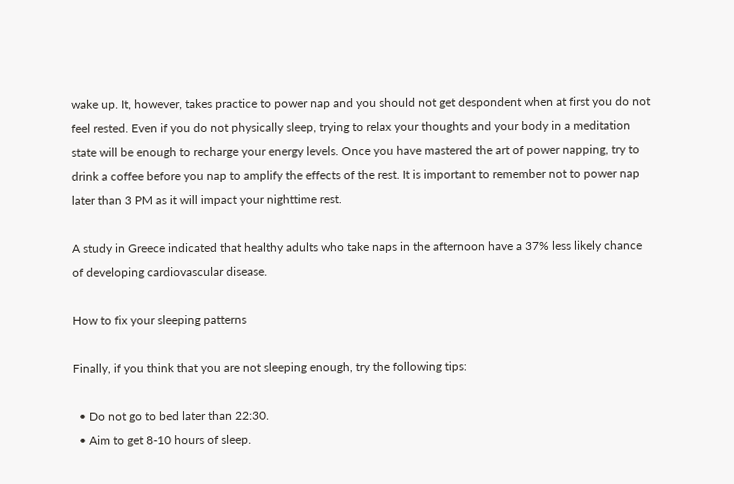wake up. It, however, takes practice to power nap and you should not get despondent when at first you do not feel rested. Even if you do not physically sleep, trying to relax your thoughts and your body in a meditation state will be enough to recharge your energy levels. Once you have mastered the art of power napping, try to drink a coffee before you nap to amplify the effects of the rest. It is important to remember not to power nap later than 3 PM as it will impact your nighttime rest.

A study in Greece indicated that healthy adults who take naps in the afternoon have a 37% less likely chance of developing cardiovascular disease.

How to fix your sleeping patterns

Finally, if you think that you are not sleeping enough, try the following tips:

  • Do not go to bed later than 22:30.
  • Aim to get 8-10 hours of sleep.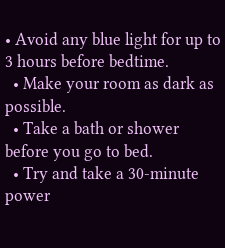• Avoid any blue light for up to 3 hours before bedtime.
  • Make your room as dark as possible.
  • Take a bath or shower before you go to bed.
  • Try and take a 30-minute power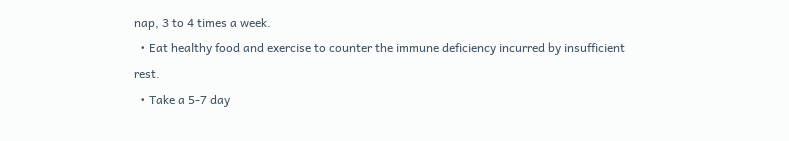nap, 3 to 4 times a week.
  • Eat healthy food and exercise to counter the immune deficiency incurred by insufficient rest.
  • Take a 5-7 day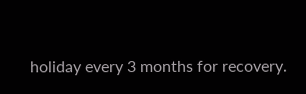holiday every 3 months for recovery.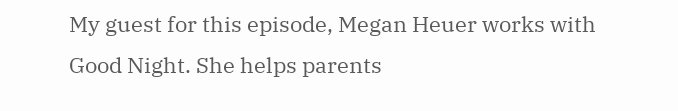My guest for this episode, Megan Heuer works with Good Night. She helps parents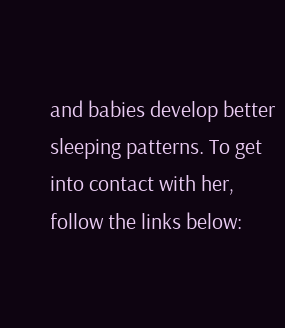and babies develop better sleeping patterns. To get into contact with her, follow the links below: